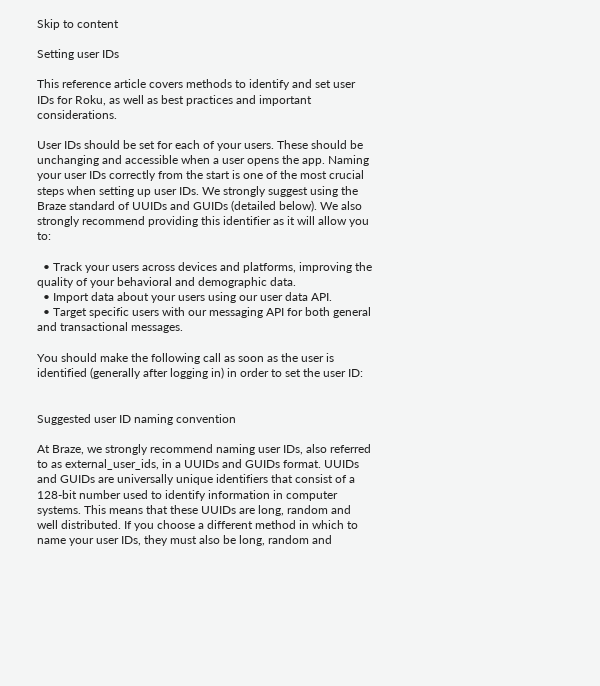Skip to content

Setting user IDs

This reference article covers methods to identify and set user IDs for Roku, as well as best practices and important considerations.

User IDs should be set for each of your users. These should be unchanging and accessible when a user opens the app. Naming your user IDs correctly from the start is one of the most crucial steps when setting up user IDs. We strongly suggest using the Braze standard of UUIDs and GUIDs (detailed below). We also strongly recommend providing this identifier as it will allow you to:

  • Track your users across devices and platforms, improving the quality of your behavioral and demographic data.
  • Import data about your users using our user data API.
  • Target specific users with our messaging API for both general and transactional messages.

You should make the following call as soon as the user is identified (generally after logging in) in order to set the user ID:


Suggested user ID naming convention

At Braze, we strongly recommend naming user IDs, also referred to as external_user_ids, in a UUIDs and GUIDs format. UUIDs and GUIDs are universally unique identifiers that consist of a 128-bit number used to identify information in computer systems. This means that these UUIDs are long, random and well distributed. If you choose a different method in which to name your user IDs, they must also be long, random and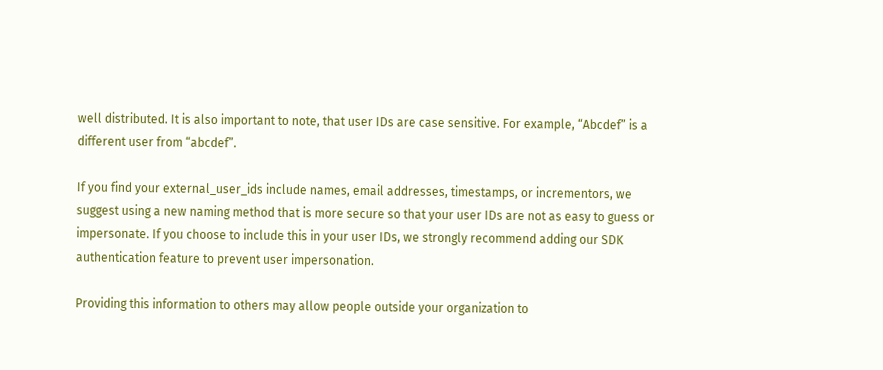well distributed. It is also important to note, that user IDs are case sensitive. For example, “Abcdef” is a different user from “abcdef”.

If you find your external_user_ids include names, email addresses, timestamps, or incrementors, we suggest using a new naming method that is more secure so that your user IDs are not as easy to guess or impersonate. If you choose to include this in your user IDs, we strongly recommend adding our SDK authentication feature to prevent user impersonation.

Providing this information to others may allow people outside your organization to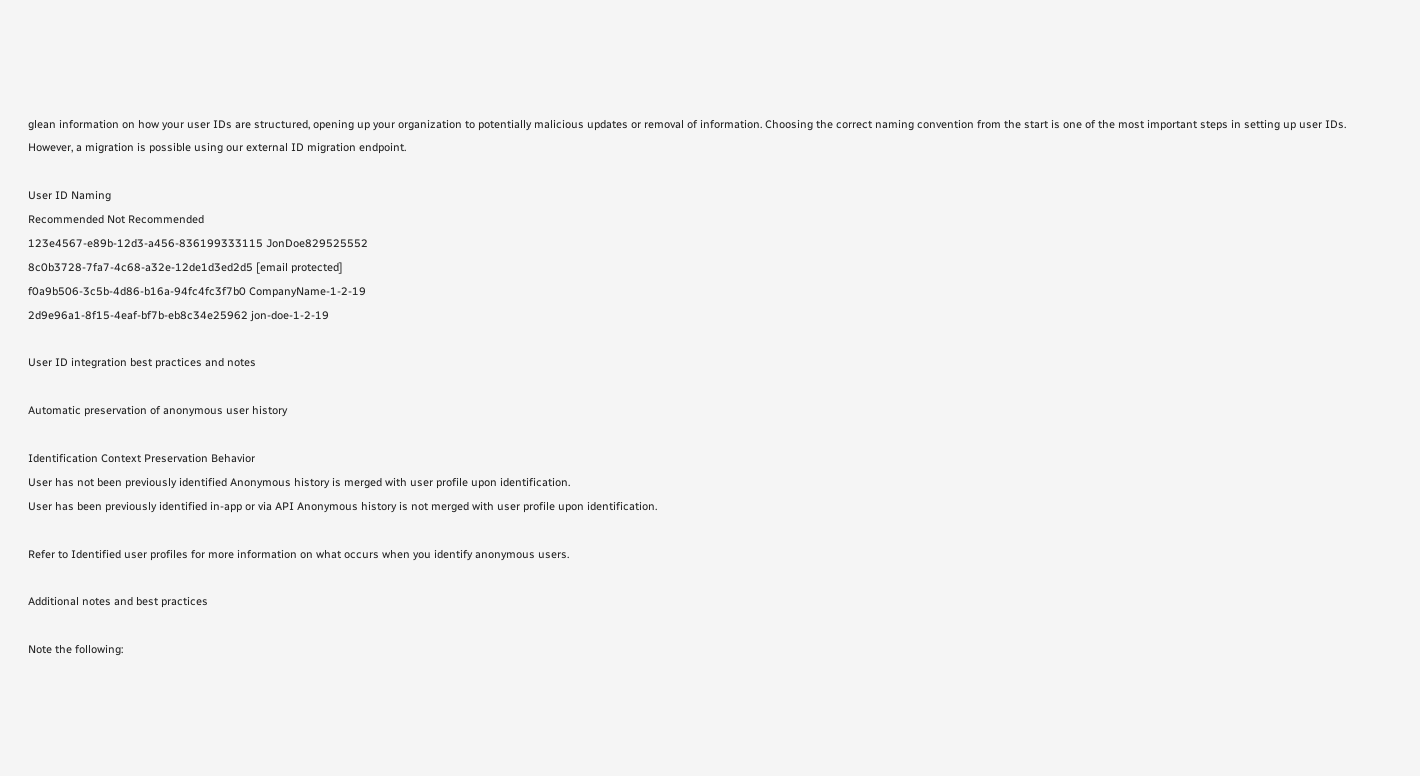glean information on how your user IDs are structured, opening up your organization to potentially malicious updates or removal of information. Choosing the correct naming convention from the start is one of the most important steps in setting up user IDs. However, a migration is possible using our external ID migration endpoint.

User ID Naming
Recommended Not Recommended
123e4567-e89b-12d3-a456-836199333115 JonDoe829525552
8c0b3728-7fa7-4c68-a32e-12de1d3ed2d5 [email protected]
f0a9b506-3c5b-4d86-b16a-94fc4fc3f7b0 CompanyName-1-2-19
2d9e96a1-8f15-4eaf-bf7b-eb8c34e25962 jon-doe-1-2-19

User ID integration best practices and notes

Automatic preservation of anonymous user history

Identification Context Preservation Behavior
User has not been previously identified Anonymous history is merged with user profile upon identification.
User has been previously identified in-app or via API Anonymous history is not merged with user profile upon identification.

Refer to Identified user profiles for more information on what occurs when you identify anonymous users.

Additional notes and best practices

Note the following: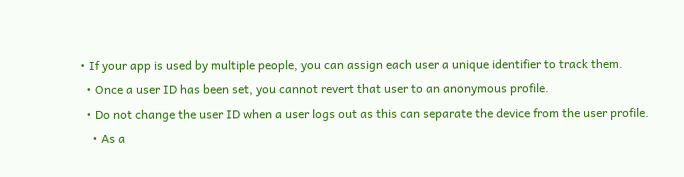• If your app is used by multiple people, you can assign each user a unique identifier to track them.
  • Once a user ID has been set, you cannot revert that user to an anonymous profile.
  • Do not change the user ID when a user logs out as this can separate the device from the user profile.
    • As a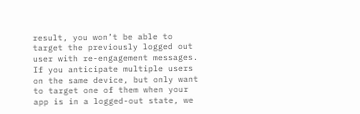result, you won’t be able to target the previously logged out user with re-engagement messages. If you anticipate multiple users on the same device, but only want to target one of them when your app is in a logged-out state, we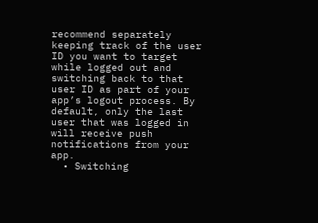recommend separately keeping track of the user ID you want to target while logged out and switching back to that user ID as part of your app’s logout process. By default, only the last user that was logged in will receive push notifications from your app.
  • Switching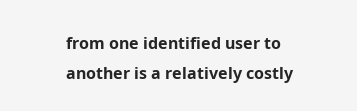from one identified user to another is a relatively costly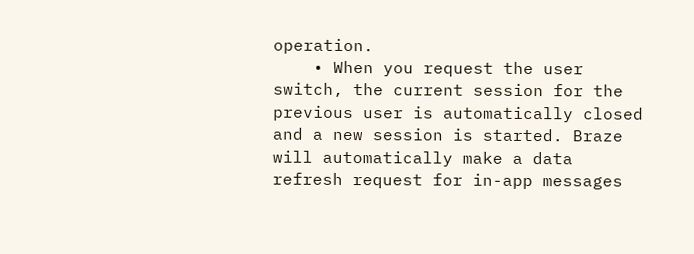operation.
    • When you request the user switch, the current session for the previous user is automatically closed and a new session is started. Braze will automatically make a data refresh request for in-app messages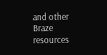and other Braze resources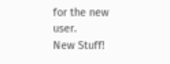for the new user.
New Stuff!